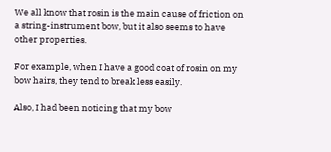We all know that rosin is the main cause of friction on a string-instrument bow, but it also seems to have other properties.

For example, when I have a good coat of rosin on my bow hairs, they tend to break less easily.

Also, I had been noticing that my bow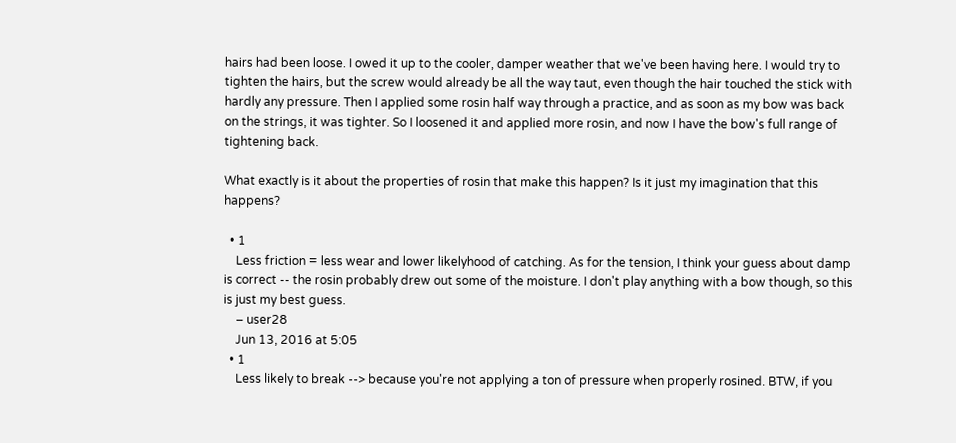hairs had been loose. I owed it up to the cooler, damper weather that we've been having here. I would try to tighten the hairs, but the screw would already be all the way taut, even though the hair touched the stick with hardly any pressure. Then I applied some rosin half way through a practice, and as soon as my bow was back on the strings, it was tighter. So I loosened it and applied more rosin, and now I have the bow's full range of tightening back.

What exactly is it about the properties of rosin that make this happen? Is it just my imagination that this happens?

  • 1
    Less friction = less wear and lower likelyhood of catching. As for the tension, I think your guess about damp is correct -- the rosin probably drew out some of the moisture. I don't play anything with a bow though, so this is just my best guess.
    – user28
    Jun 13, 2016 at 5:05
  • 1
    Less likely to break --> because you're not applying a ton of pressure when properly rosined. BTW, if you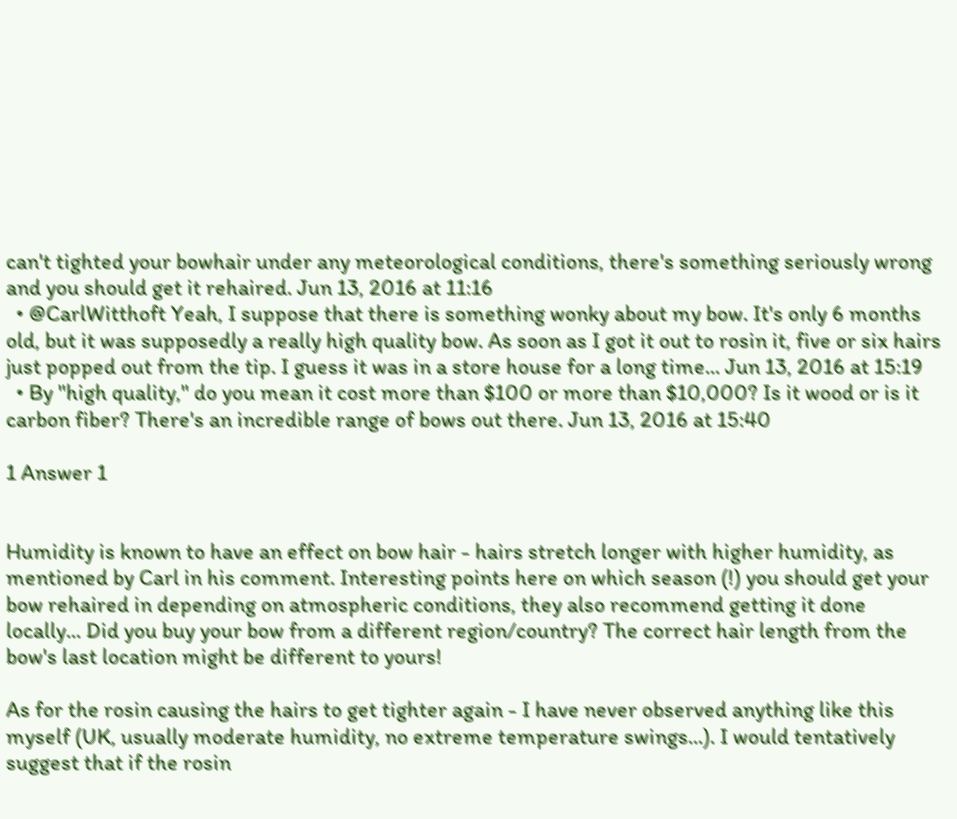can't tighted your bowhair under any meteorological conditions, there's something seriously wrong and you should get it rehaired. Jun 13, 2016 at 11:16
  • @CarlWitthoft Yeah, I suppose that there is something wonky about my bow. It's only 6 months old, but it was supposedly a really high quality bow. As soon as I got it out to rosin it, five or six hairs just popped out from the tip. I guess it was in a store house for a long time... Jun 13, 2016 at 15:19
  • By "high quality," do you mean it cost more than $100 or more than $10,000? Is it wood or is it carbon fiber? There's an incredible range of bows out there. Jun 13, 2016 at 15:40

1 Answer 1


Humidity is known to have an effect on bow hair - hairs stretch longer with higher humidity, as mentioned by Carl in his comment. Interesting points here on which season (!) you should get your bow rehaired in depending on atmospheric conditions, they also recommend getting it done locally... Did you buy your bow from a different region/country? The correct hair length from the bow's last location might be different to yours!

As for the rosin causing the hairs to get tighter again - I have never observed anything like this myself (UK, usually moderate humidity, no extreme temperature swings...). I would tentatively suggest that if the rosin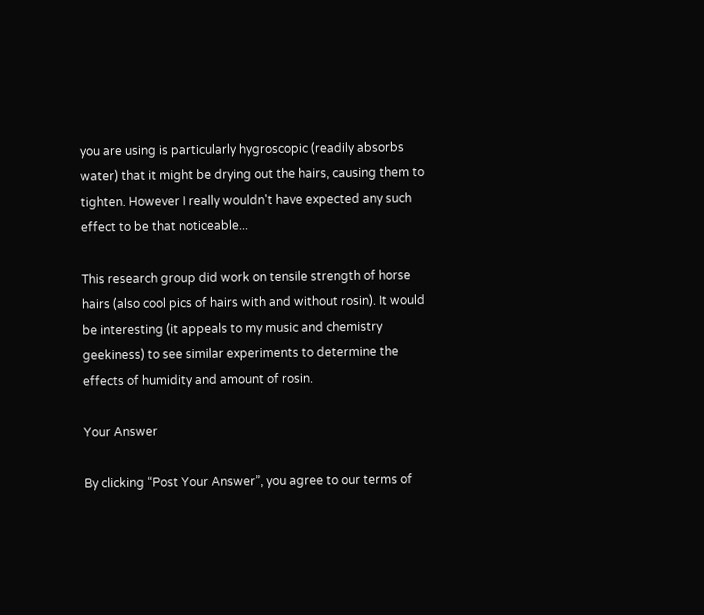you are using is particularly hygroscopic (readily absorbs water) that it might be drying out the hairs, causing them to tighten. However I really wouldn't have expected any such effect to be that noticeable...

This research group did work on tensile strength of horse hairs (also cool pics of hairs with and without rosin). It would be interesting (it appeals to my music and chemistry geekiness) to see similar experiments to determine the effects of humidity and amount of rosin.

Your Answer

By clicking “Post Your Answer”, you agree to our terms of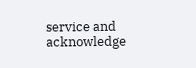service and acknowledge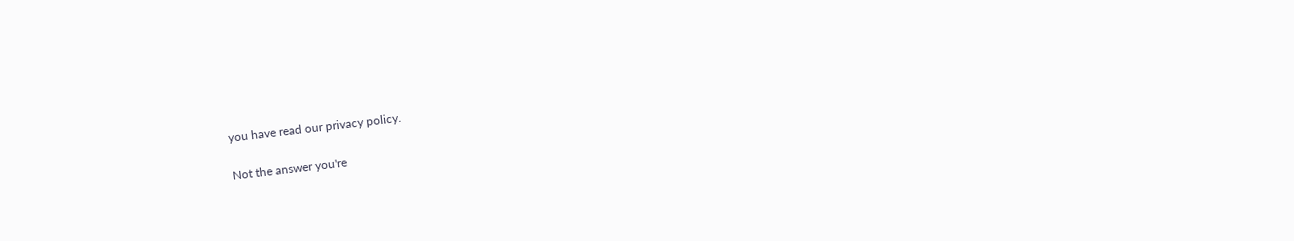you have read our privacy policy.

Not the answer you're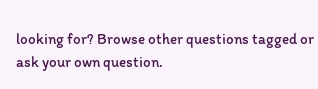looking for? Browse other questions tagged or ask your own question.